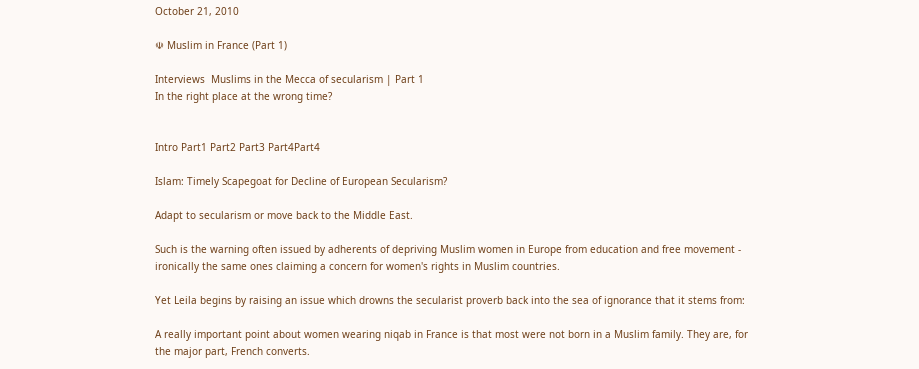October 21, 2010

☫ Muslim in France (Part 1)

Interviews  Muslims in the Mecca of secularism | Part 1
In the right place at the wrong time?


Intro Part1 Part2 Part3 Part4Part4

Islam: Timely Scapegoat for Decline of European Secularism?

Adapt to secularism or move back to the Middle East.

Such is the warning often issued by adherents of depriving Muslim women in Europe from education and free movement - ironically the same ones claiming a concern for women's rights in Muslim countries.

Yet Leila begins by raising an issue which drowns the secularist proverb back into the sea of ignorance that it stems from:

A really important point about women wearing niqab in France is that most were not born in a Muslim family. They are, for the major part, French converts.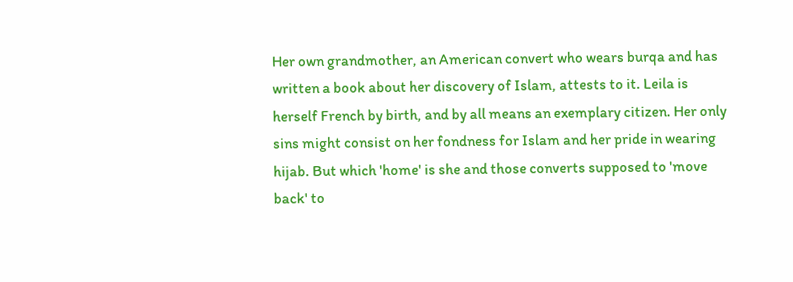Her own grandmother, an American convert who wears burqa and has written a book about her discovery of Islam, attests to it. Leila is herself French by birth, and by all means an exemplary citizen. Her only sins might consist on her fondness for Islam and her pride in wearing hijab. But which 'home' is she and those converts supposed to 'move back' to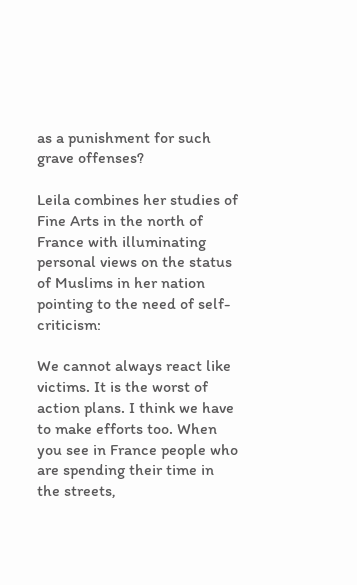as a punishment for such grave offenses?

Leila combines her studies of Fine Arts in the north of France with illuminating personal views on the status of Muslims in her nation pointing to the need of self-criticism:

We cannot always react like victims. It is the worst of action plans. I think we have to make efforts too. When you see in France people who are spending their time in the streets,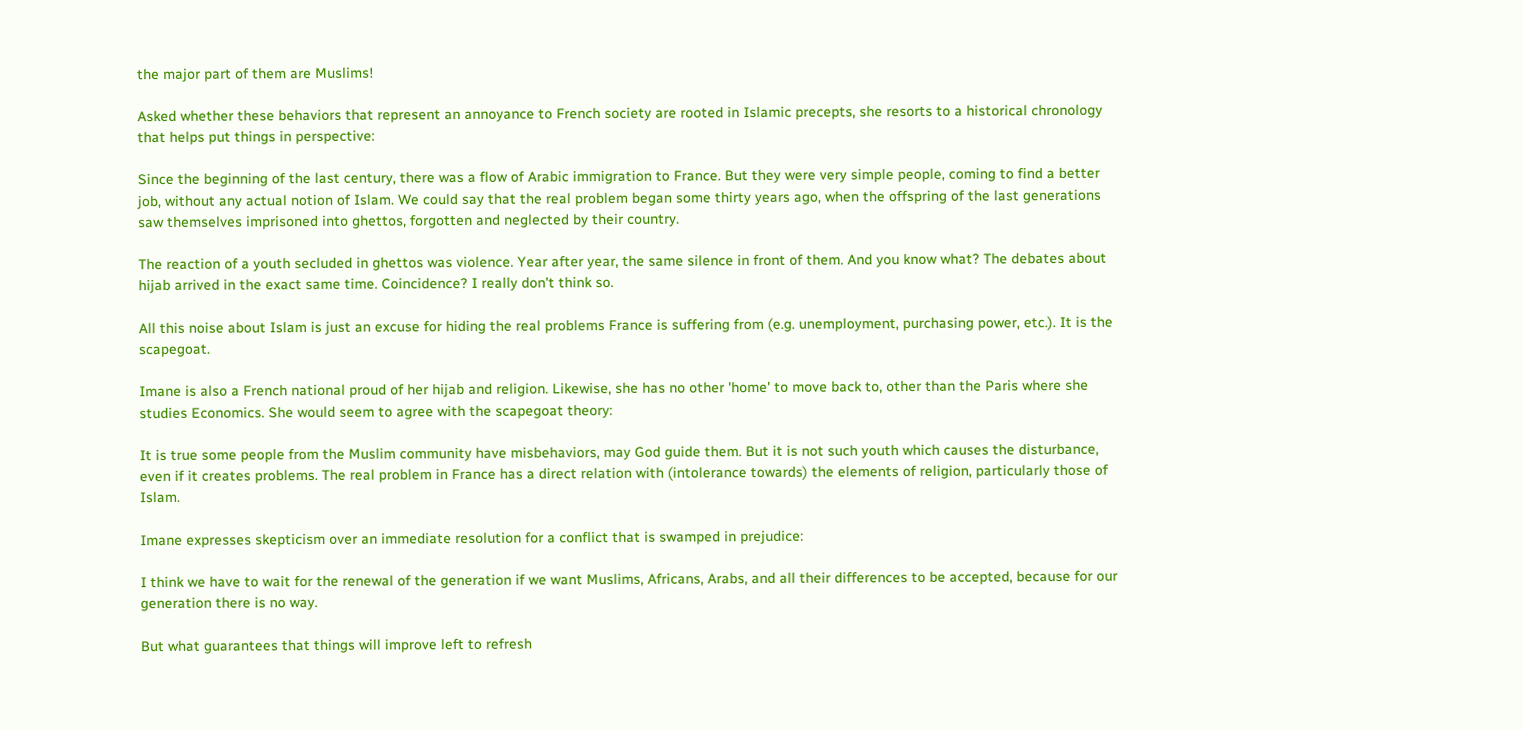the major part of them are Muslims!

Asked whether these behaviors that represent an annoyance to French society are rooted in Islamic precepts, she resorts to a historical chronology that helps put things in perspective:

Since the beginning of the last century, there was a flow of Arabic immigration to France. But they were very simple people, coming to find a better job, without any actual notion of Islam. We could say that the real problem began some thirty years ago, when the offspring of the last generations saw themselves imprisoned into ghettos, forgotten and neglected by their country.

The reaction of a youth secluded in ghettos was violence. Year after year, the same silence in front of them. And you know what? The debates about hijab arrived in the exact same time. Coincidence? I really don't think so.

All this noise about Islam is just an excuse for hiding the real problems France is suffering from (e.g. unemployment, purchasing power, etc.). It is the scapegoat.

Imane is also a French national proud of her hijab and religion. Likewise, she has no other 'home' to move back to, other than the Paris where she studies Economics. She would seem to agree with the scapegoat theory:

It is true some people from the Muslim community have misbehaviors, may God guide them. But it is not such youth which causes the disturbance, even if it creates problems. The real problem in France has a direct relation with (intolerance towards) the elements of religion, particularly those of Islam.

Imane expresses skepticism over an immediate resolution for a conflict that is swamped in prejudice:

I think we have to wait for the renewal of the generation if we want Muslims, Africans, Arabs, and all their differences to be accepted, because for our generation there is no way.

But what guarantees that things will improve left to refresh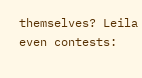themselves? Leila even contests: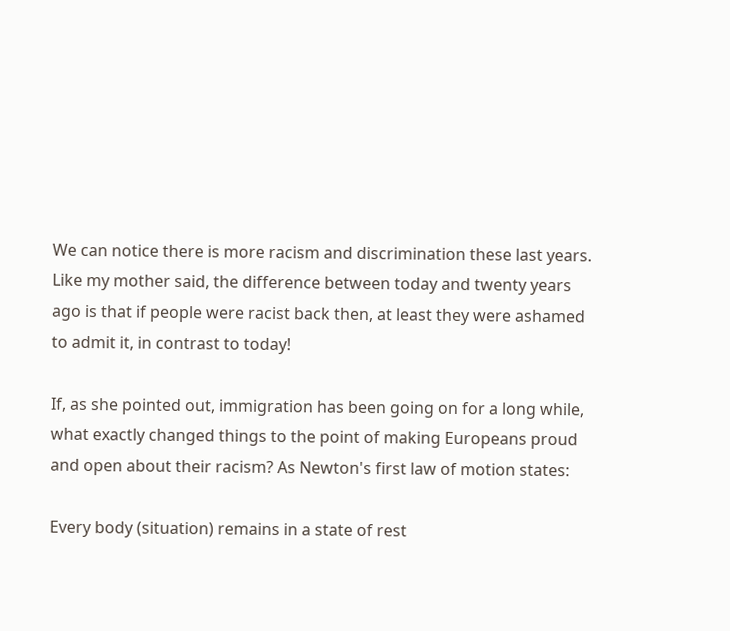We can notice there is more racism and discrimination these last years. Like my mother said, the difference between today and twenty years ago is that if people were racist back then, at least they were ashamed to admit it, in contrast to today!

If, as she pointed out, immigration has been going on for a long while, what exactly changed things to the point of making Europeans proud and open about their racism? As Newton's first law of motion states:

Every body (situation) remains in a state of rest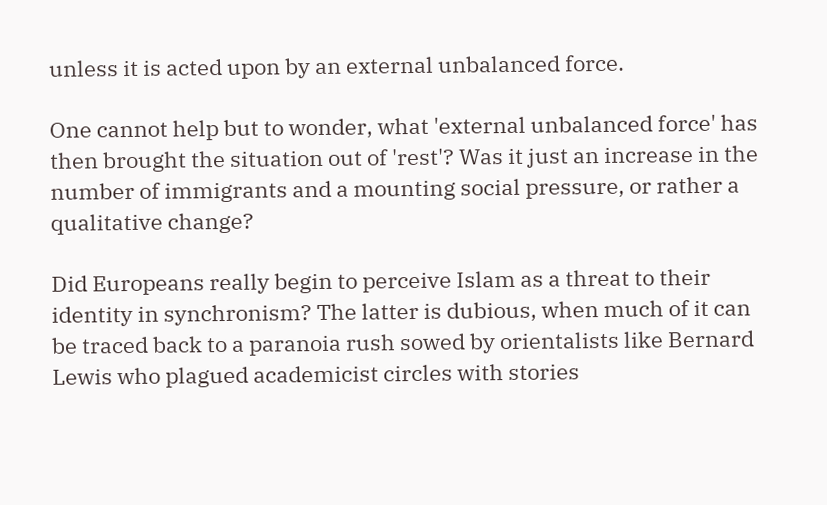unless it is acted upon by an external unbalanced force.

One cannot help but to wonder, what 'external unbalanced force' has then brought the situation out of 'rest'? Was it just an increase in the number of immigrants and a mounting social pressure, or rather a qualitative change?

Did Europeans really begin to perceive Islam as a threat to their identity in synchronism? The latter is dubious, when much of it can be traced back to a paranoia rush sowed by orientalists like Bernard Lewis who plagued academicist circles with stories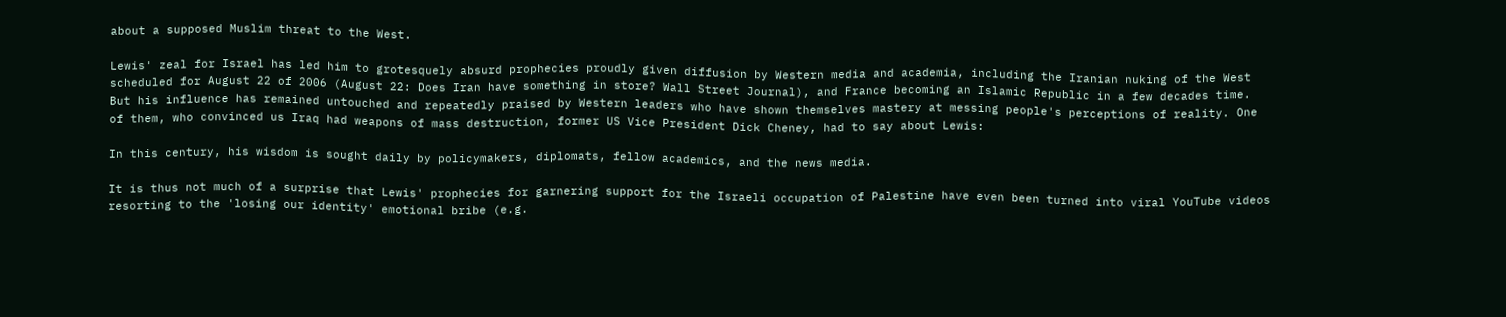about a supposed Muslim threat to the West.

Lewis' zeal for Israel has led him to grotesquely absurd prophecies proudly given diffusion by Western media and academia, including the Iranian nuking of the West scheduled for August 22 of 2006 (August 22: Does Iran have something in store? Wall Street Journal), and France becoming an Islamic Republic in a few decades time. But his influence has remained untouched and repeatedly praised by Western leaders who have shown themselves mastery at messing people's perceptions of reality. One of them, who convinced us Iraq had weapons of mass destruction, former US Vice President Dick Cheney, had to say about Lewis:

In this century, his wisdom is sought daily by policymakers, diplomats, fellow academics, and the news media.

It is thus not much of a surprise that Lewis' prophecies for garnering support for the Israeli occupation of Palestine have even been turned into viral YouTube videos resorting to the 'losing our identity' emotional bribe (e.g.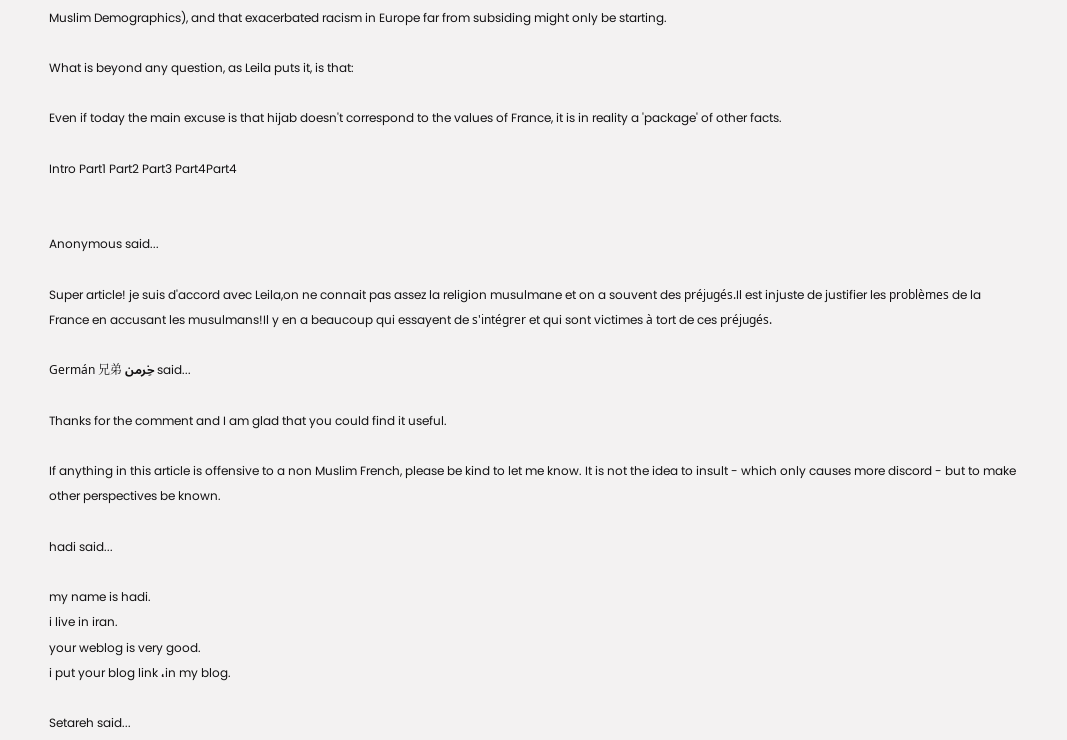Muslim Demographics), and that exacerbated racism in Europe far from subsiding might only be starting.

What is beyond any question, as Leila puts it, is that:

Even if today the main excuse is that hijab doesn't correspond to the values of France, it is in reality a 'package' of other facts.

Intro Part1 Part2 Part3 Part4Part4


Anonymous said...

Super article! je suis d'accord avec Leila,on ne connait pas assez la religion musulmane et on a souvent des préjugés.Il est injuste de justifier les problèmes de la France en accusant les musulmans!Il y en a beaucoup qui essayent de s'intégrer et qui sont victimes à tort de ces préjugés.

Germán 兄弟 خِرمن said...

Thanks for the comment and I am glad that you could find it useful.

If anything in this article is offensive to a non Muslim French, please be kind to let me know. It is not the idea to insult - which only causes more discord - but to make other perspectives be known.

hadi said...

my name is hadi.
i live in iran.
your weblog is very good.
i put your blog link ،in my blog.

Setareh said...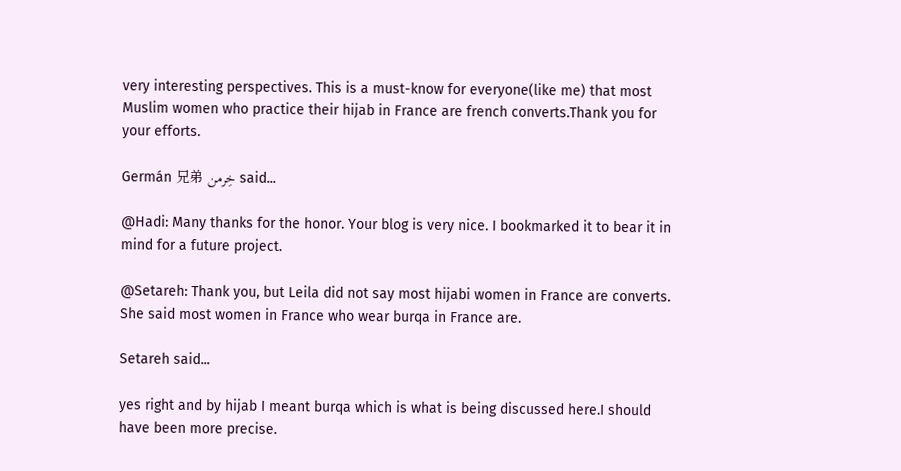very interesting perspectives. This is a must-know for everyone(like me) that most Muslim women who practice their hijab in France are french converts.Thank you for your efforts.

Germán 兄弟 خِرمن said...

@Hadi: Many thanks for the honor. Your blog is very nice. I bookmarked it to bear it in mind for a future project.

@Setareh: Thank you, but Leila did not say most hijabi women in France are converts. She said most women in France who wear burqa in France are.

Setareh said...

yes right and by hijab I meant burqa which is what is being discussed here.I should have been more precise.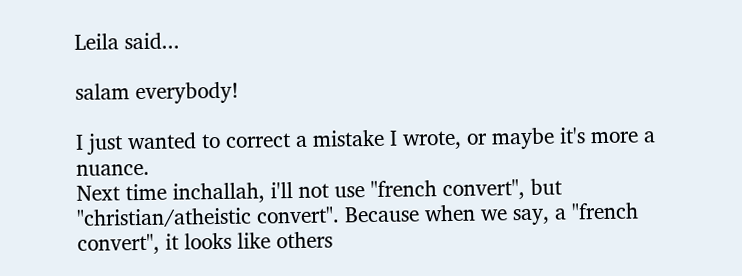Leila said...

salam everybody!

I just wanted to correct a mistake I wrote, or maybe it's more a nuance.
Next time inchallah, i'll not use "french convert", but "christian/atheistic convert". Because when we say, a "french convert", it looks like others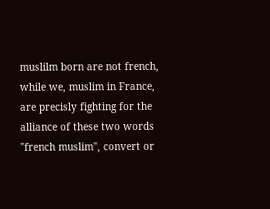muslilm born are not french, while we, muslim in France, are precisly fighting for the alliance of these two words "french muslim", convert or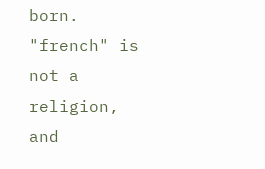born.
"french" is not a religion, and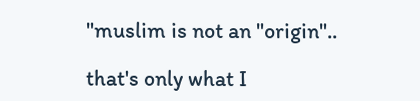"muslim is not an "origin"..

that's only what I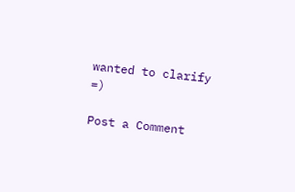wanted to clarify =)

Post a Comment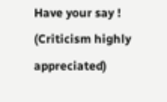Have your say ! (Criticism highly appreciated)